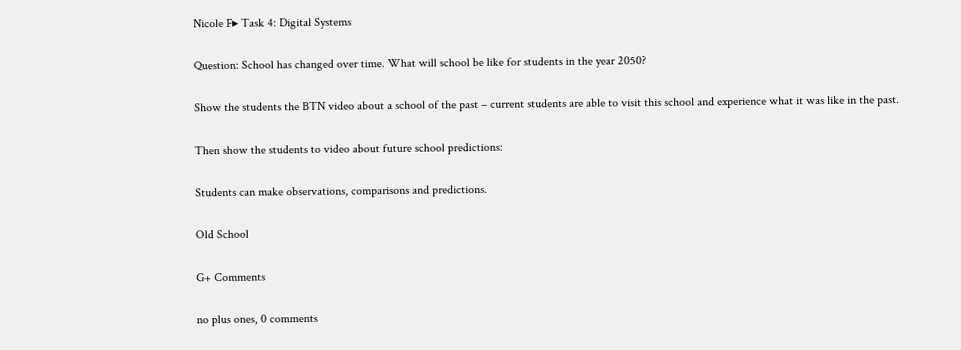Nicole F▸ Task 4: Digital Systems

Question: School has changed over time. What will school be like for students in the year 2050?

Show the students the BTN video about a school of the past – current students are able to visit this school and experience what it was like in the past.

Then show the students to video about future school predictions:

Students can make observations, comparisons and predictions.

Old School

G+ Comments

no plus ones, 0 comments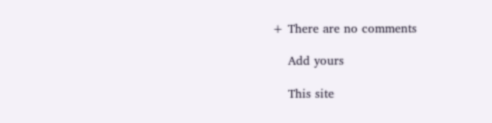+ There are no comments

    Add yours

    This site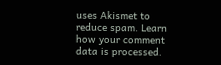uses Akismet to reduce spam. Learn how your comment data is processed.